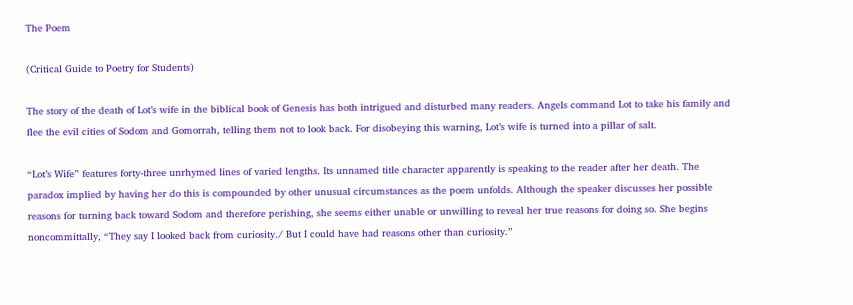The Poem

(Critical Guide to Poetry for Students)

The story of the death of Lot’s wife in the biblical book of Genesis has both intrigued and disturbed many readers. Angels command Lot to take his family and flee the evil cities of Sodom and Gomorrah, telling them not to look back. For disobeying this warning, Lot’s wife is turned into a pillar of salt.

“Lot’s Wife” features forty-three unrhymed lines of varied lengths. Its unnamed title character apparently is speaking to the reader after her death. The paradox implied by having her do this is compounded by other unusual circumstances as the poem unfolds. Although the speaker discusses her possible reasons for turning back toward Sodom and therefore perishing, she seems either unable or unwilling to reveal her true reasons for doing so. She begins noncommittally, “They say I looked back from curiosity./ But I could have had reasons other than curiosity.”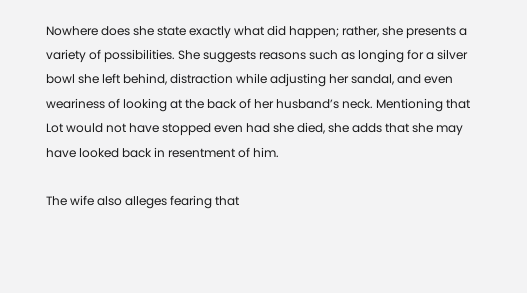Nowhere does she state exactly what did happen; rather, she presents a variety of possibilities. She suggests reasons such as longing for a silver bowl she left behind, distraction while adjusting her sandal, and even weariness of looking at the back of her husband’s neck. Mentioning that Lot would not have stopped even had she died, she adds that she may have looked back in resentment of him.

The wife also alleges fearing that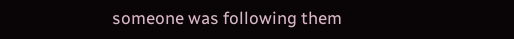someone was following them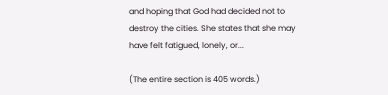and hoping that God had decided not to destroy the cities. She states that she may have felt fatigued, lonely, or...

(The entire section is 405 words.)